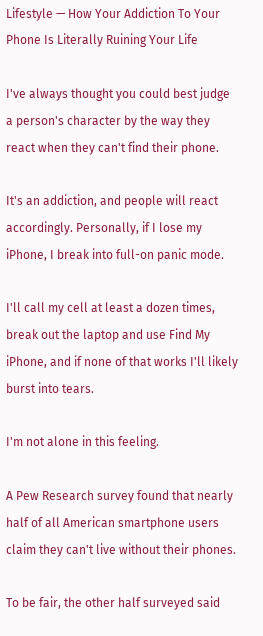Lifestyle — How Your Addiction To Your Phone Is Literally Ruining Your Life

I've always thought you could best judge a person's character by the way they react when they can't find their phone.

It's an addiction, and people will react accordingly. Personally, if I lose my iPhone, I break into full-on panic mode.

I'll call my cell at least a dozen times, break out the laptop and use Find My iPhone, and if none of that works I'll likely burst into tears.

I'm not alone in this feeling.

A Pew Research survey found that nearly half of all American smartphone users claim they can't live without their phones.

To be fair, the other half surveyed said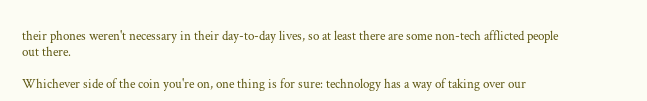their phones weren't necessary in their day-to-day lives, so at least there are some non-tech afflicted people out there.

Whichever side of the coin you're on, one thing is for sure: technology has a way of taking over our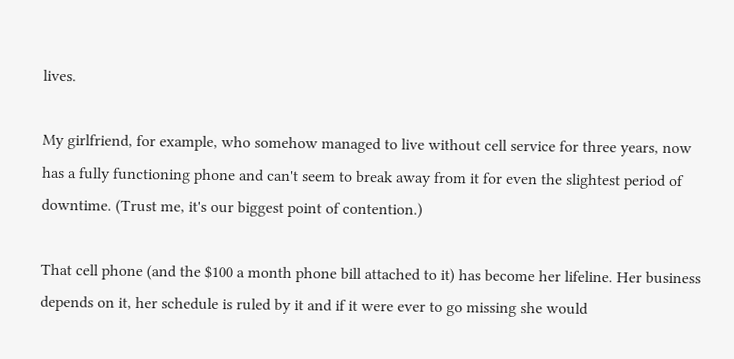lives.

My girlfriend, for example, who somehow managed to live without cell service for three years, now has a fully functioning phone and can't seem to break away from it for even the slightest period of downtime. (Trust me, it's our biggest point of contention.)

That cell phone (and the $100 a month phone bill attached to it) has become her lifeline. Her business depends on it, her schedule is ruled by it and if it were ever to go missing she would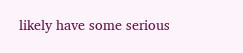likely have some serious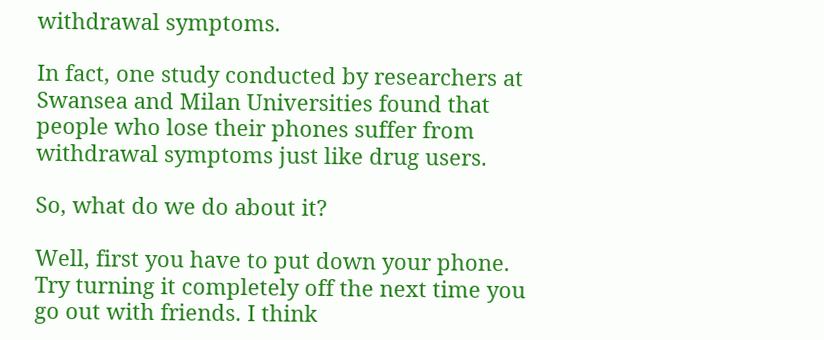withdrawal symptoms.

In fact, one study conducted by researchers at Swansea and Milan Universities found that people who lose their phones suffer from withdrawal symptoms just like drug users.

So, what do we do about it?

Well, first you have to put down your phone. Try turning it completely off the next time you go out with friends. I think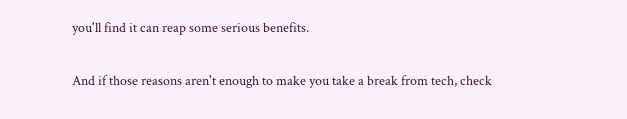you'll find it can reap some serious benefits.

And if those reasons aren't enough to make you take a break from tech, check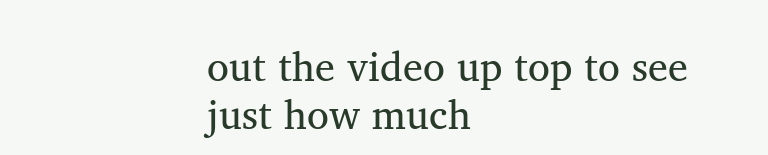out the video up top to see just how much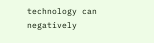technology can negatively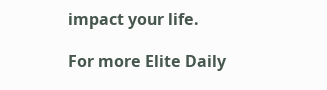impact your life.

For more Elite Daily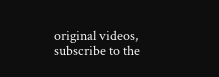original videos, subscribe to the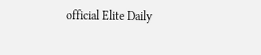official Elite Daily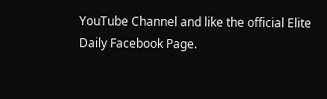YouTube Channel and like the official Elite Daily Facebook Page.